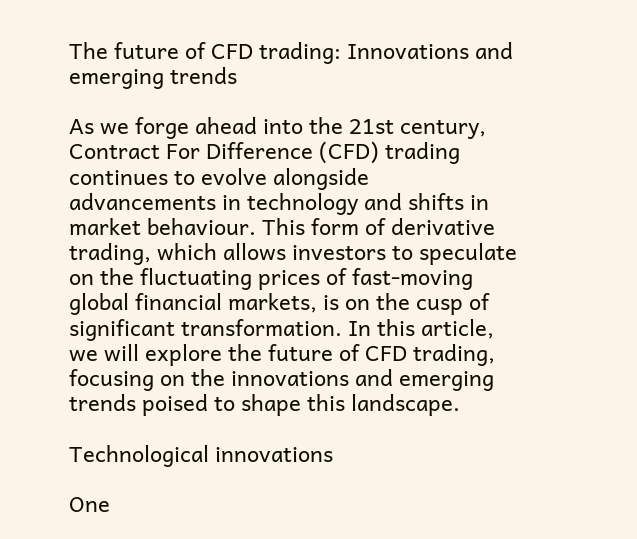The future of CFD trading: Innovations and emerging trends

As we forge ahead into the 21st century, Contract For Difference (CFD) trading continues to evolve alongside advancements in technology and shifts in market behaviour. This form of derivative trading, which allows investors to speculate on the fluctuating prices of fast-moving global financial markets, is on the cusp of significant transformation. In this article, we will explore the future of CFD trading, focusing on the innovations and emerging trends poised to shape this landscape.

Technological innovations

One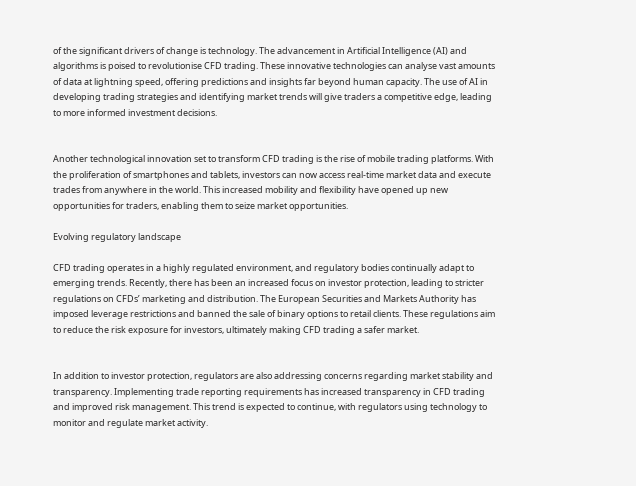of the significant drivers of change is technology. The advancement in Artificial Intelligence (AI) and algorithms is poised to revolutionise CFD trading. These innovative technologies can analyse vast amounts of data at lightning speed, offering predictions and insights far beyond human capacity. The use of AI in developing trading strategies and identifying market trends will give traders a competitive edge, leading to more informed investment decisions.


Another technological innovation set to transform CFD trading is the rise of mobile trading platforms. With the proliferation of smartphones and tablets, investors can now access real-time market data and execute trades from anywhere in the world. This increased mobility and flexibility have opened up new opportunities for traders, enabling them to seize market opportunities.

Evolving regulatory landscape

CFD trading operates in a highly regulated environment, and regulatory bodies continually adapt to emerging trends. Recently, there has been an increased focus on investor protection, leading to stricter regulations on CFDs’ marketing and distribution. The European Securities and Markets Authority has imposed leverage restrictions and banned the sale of binary options to retail clients. These regulations aim to reduce the risk exposure for investors, ultimately making CFD trading a safer market.


In addition to investor protection, regulators are also addressing concerns regarding market stability and transparency. Implementing trade reporting requirements has increased transparency in CFD trading and improved risk management. This trend is expected to continue, with regulators using technology to monitor and regulate market activity.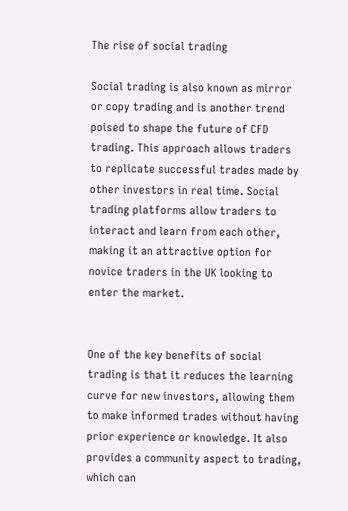The rise of social trading

Social trading is also known as mirror or copy trading and is another trend poised to shape the future of CFD trading. This approach allows traders to replicate successful trades made by other investors in real time. Social trading platforms allow traders to interact and learn from each other, making it an attractive option for novice traders in the UK looking to enter the market.


One of the key benefits of social trading is that it reduces the learning curve for new investors, allowing them to make informed trades without having prior experience or knowledge. It also provides a community aspect to trading, which can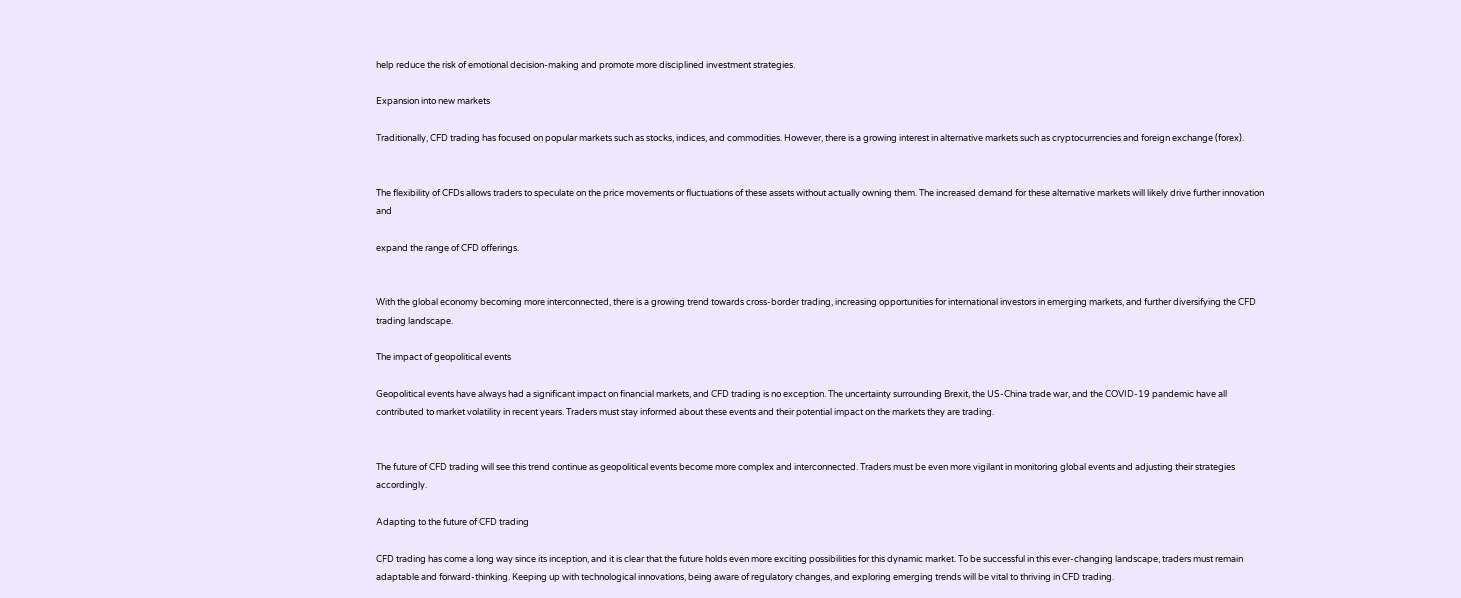help reduce the risk of emotional decision-making and promote more disciplined investment strategies.

Expansion into new markets

Traditionally, CFD trading has focused on popular markets such as stocks, indices, and commodities. However, there is a growing interest in alternative markets such as cryptocurrencies and foreign exchange (forex).


The flexibility of CFDs allows traders to speculate on the price movements or fluctuations of these assets without actually owning them. The increased demand for these alternative markets will likely drive further innovation and

expand the range of CFD offerings.


With the global economy becoming more interconnected, there is a growing trend towards cross-border trading, increasing opportunities for international investors in emerging markets, and further diversifying the CFD trading landscape.

The impact of geopolitical events

Geopolitical events have always had a significant impact on financial markets, and CFD trading is no exception. The uncertainty surrounding Brexit, the US-China trade war, and the COVID-19 pandemic have all contributed to market volatility in recent years. Traders must stay informed about these events and their potential impact on the markets they are trading.


The future of CFD trading will see this trend continue as geopolitical events become more complex and interconnected. Traders must be even more vigilant in monitoring global events and adjusting their strategies accordingly.

Adapting to the future of CFD trading

CFD trading has come a long way since its inception, and it is clear that the future holds even more exciting possibilities for this dynamic market. To be successful in this ever-changing landscape, traders must remain adaptable and forward-thinking. Keeping up with technological innovations, being aware of regulatory changes, and exploring emerging trends will be vital to thriving in CFD trading.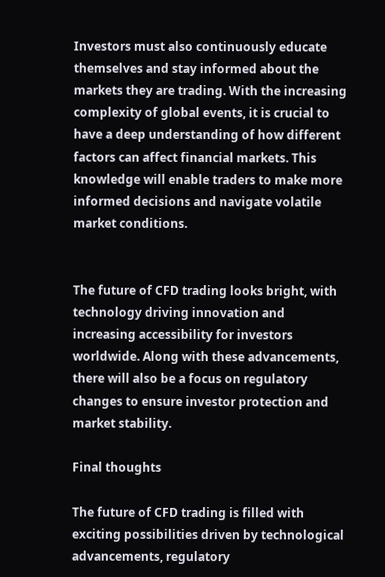Investors must also continuously educate themselves and stay informed about the markets they are trading. With the increasing complexity of global events, it is crucial to have a deep understanding of how different factors can affect financial markets. This knowledge will enable traders to make more informed decisions and navigate volatile market conditions.


The future of CFD trading looks bright, with technology driving innovation and increasing accessibility for investors worldwide. Along with these advancements, there will also be a focus on regulatory changes to ensure investor protection and market stability.

Final thoughts

The future of CFD trading is filled with exciting possibilities driven by technological advancements, regulatory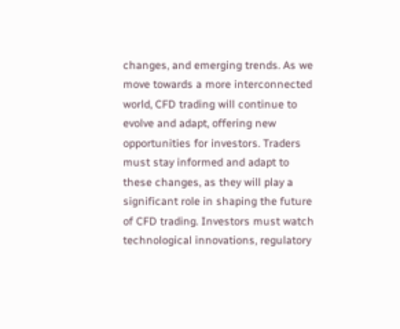changes, and emerging trends. As we move towards a more interconnected world, CFD trading will continue to evolve and adapt, offering new opportunities for investors. Traders must stay informed and adapt to these changes, as they will play a significant role in shaping the future of CFD trading. Investors must watch technological innovations, regulatory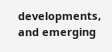developments, and emerging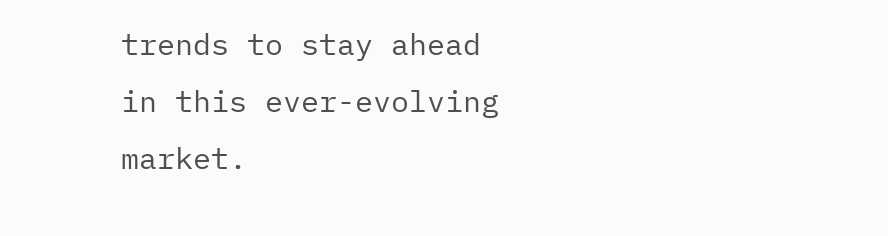trends to stay ahead in this ever-evolving market.